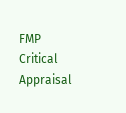FMP Critical Appraisal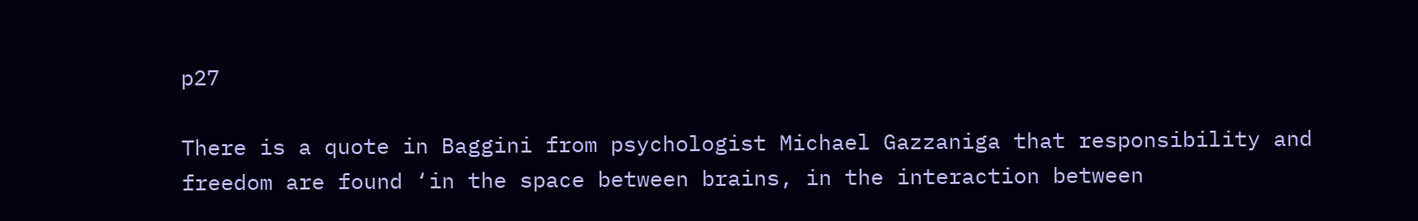p27

There is a quote in Baggini from psychologist Michael Gazzaniga that responsibility and freedom are found ‘in the space between brains, in the interaction between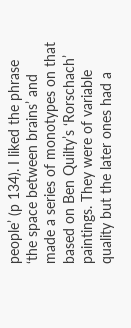people’ (p 134). I liked the phrase ‘the space between brains’ and made a series of monotypes on that based on Ben Quilty’s ‘Rorschach’ paintings. They were of variable quality but the later ones had a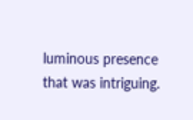luminous presence that was intriguing.